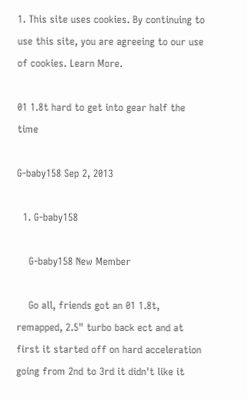1. This site uses cookies. By continuing to use this site, you are agreeing to our use of cookies. Learn More.

01 1.8t hard to get into gear half the time

G-baby158 Sep 2, 2013

  1. G-baby158

    G-baby158 New Member

    Go all, friends got an 01 1.8t, remapped, 2.5" turbo back ect and at first it started off on hard acceleration going from 2nd to 3rd it didn't like it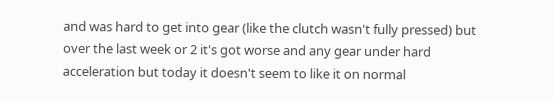and was hard to get into gear (like the clutch wasn't fully pressed) but over the last week or 2 it's got worse and any gear under hard acceleration but today it doesn't seem to like it on normal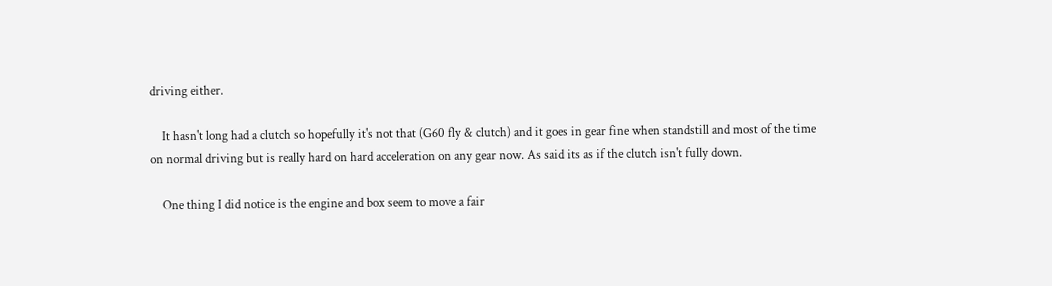driving either.

    It hasn't long had a clutch so hopefully it's not that (G60 fly & clutch) and it goes in gear fine when standstill and most of the time on normal driving but is really hard on hard acceleration on any gear now. As said its as if the clutch isn't fully down.

    One thing I did notice is the engine and box seem to move a fair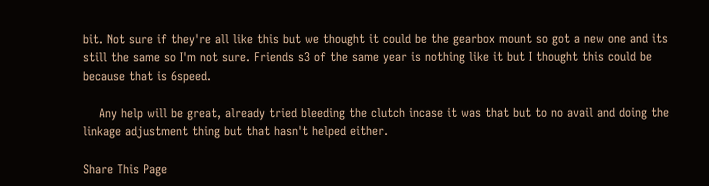bit. Not sure if they're all like this but we thought it could be the gearbox mount so got a new one and its still the same so I'm not sure. Friends s3 of the same year is nothing like it but I thought this could be because that is 6speed.

    Any help will be great, already tried bleeding the clutch incase it was that but to no avail and doing the linkage adjustment thing but that hasn't helped either.

Share This Page